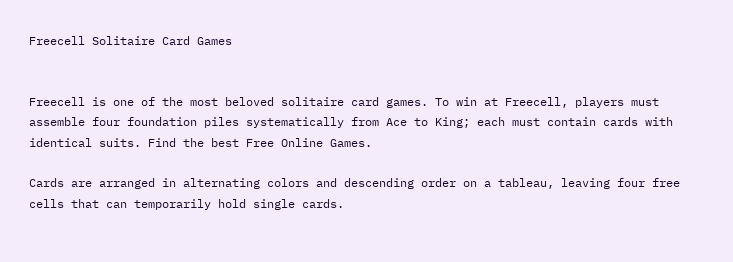Freecell Solitaire Card Games


Freecell is one of the most beloved solitaire card games. To win at Freecell, players must assemble four foundation piles systematically from Ace to King; each must contain cards with identical suits. Find the best Free Online Games.

Cards are arranged in alternating colors and descending order on a tableau, leaving four free cells that can temporarily hold single cards.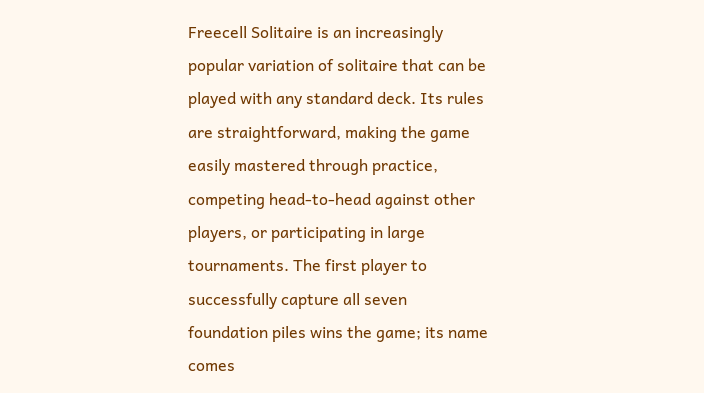Freecell Solitaire is an increasingly popular variation of solitaire that can be played with any standard deck. Its rules are straightforward, making the game easily mastered through practice, competing head-to-head against other players, or participating in large tournaments. The first player to successfully capture all seven foundation piles wins the game; its name comes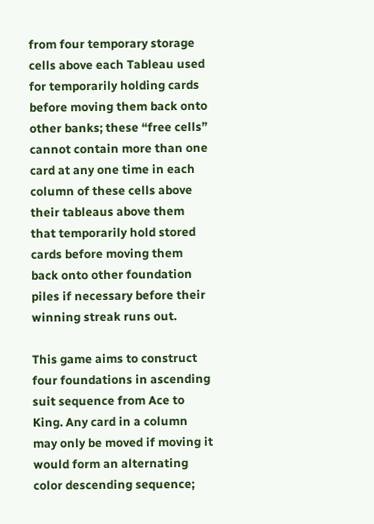from four temporary storage cells above each Tableau used for temporarily holding cards before moving them back onto other banks; these “free cells” cannot contain more than one card at any one time in each column of these cells above their tableaus above them that temporarily hold stored cards before moving them back onto other foundation piles if necessary before their winning streak runs out.

This game aims to construct four foundations in ascending suit sequence from Ace to King. Any card in a column may only be moved if moving it would form an alternating color descending sequence;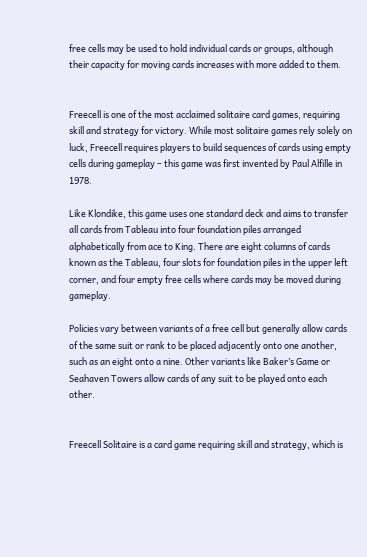free cells may be used to hold individual cards or groups, although their capacity for moving cards increases with more added to them.


Freecell is one of the most acclaimed solitaire card games, requiring skill and strategy for victory. While most solitaire games rely solely on luck, Freecell requires players to build sequences of cards using empty cells during gameplay – this game was first invented by Paul Alfille in 1978.

Like Klondike, this game uses one standard deck and aims to transfer all cards from Tableau into four foundation piles arranged alphabetically from ace to King. There are eight columns of cards known as the Tableau, four slots for foundation piles in the upper left corner, and four empty free cells where cards may be moved during gameplay.

Policies vary between variants of a free cell but generally allow cards of the same suit or rank to be placed adjacently onto one another, such as an eight onto a nine. Other variants like Baker’s Game or Seahaven Towers allow cards of any suit to be played onto each other.


Freecell Solitaire is a card game requiring skill and strategy, which is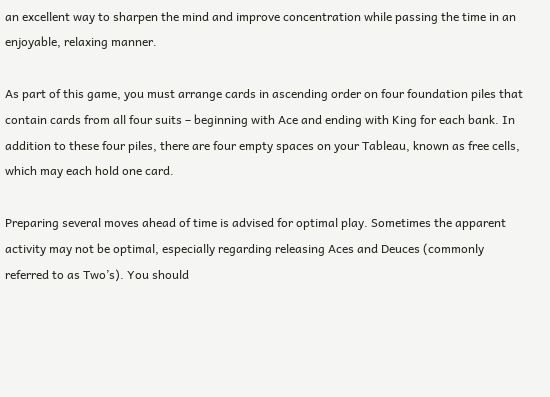an excellent way to sharpen the mind and improve concentration while passing the time in an enjoyable, relaxing manner.

As part of this game, you must arrange cards in ascending order on four foundation piles that contain cards from all four suits – beginning with Ace and ending with King for each bank. In addition to these four piles, there are four empty spaces on your Tableau, known as free cells, which may each hold one card.

Preparing several moves ahead of time is advised for optimal play. Sometimes the apparent activity may not be optimal, especially regarding releasing Aces and Deuces (commonly referred to as Two’s). You should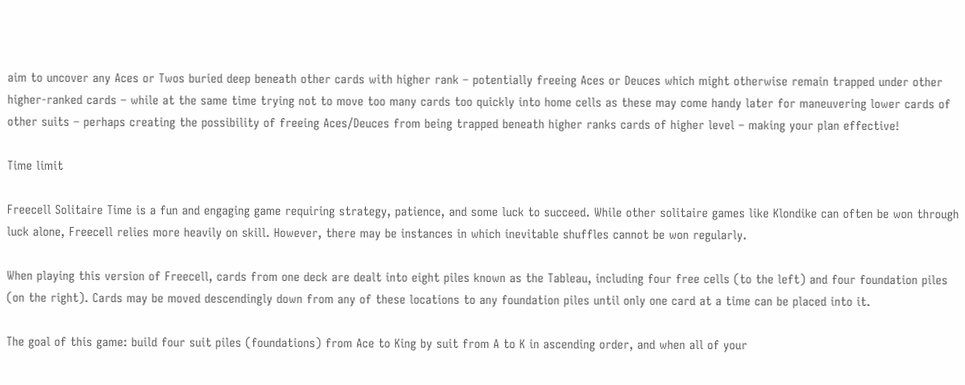aim to uncover any Aces or Twos buried deep beneath other cards with higher rank – potentially freeing Aces or Deuces which might otherwise remain trapped under other higher-ranked cards – while at the same time trying not to move too many cards too quickly into home cells as these may come handy later for maneuvering lower cards of other suits – perhaps creating the possibility of freeing Aces/Deuces from being trapped beneath higher ranks cards of higher level – making your plan effective!

Time limit

Freecell Solitaire Time is a fun and engaging game requiring strategy, patience, and some luck to succeed. While other solitaire games like Klondike can often be won through luck alone, Freecell relies more heavily on skill. However, there may be instances in which inevitable shuffles cannot be won regularly.

When playing this version of Freecell, cards from one deck are dealt into eight piles known as the Tableau, including four free cells (to the left) and four foundation piles (on the right). Cards may be moved descendingly down from any of these locations to any foundation piles until only one card at a time can be placed into it.

The goal of this game: build four suit piles (foundations) from Ace to King by suit from A to K in ascending order, and when all of your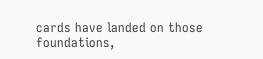cards have landed on those foundations,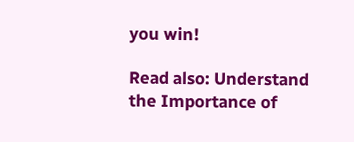you win!

Read also: Understand the Importance of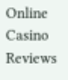Online Casino Reviews